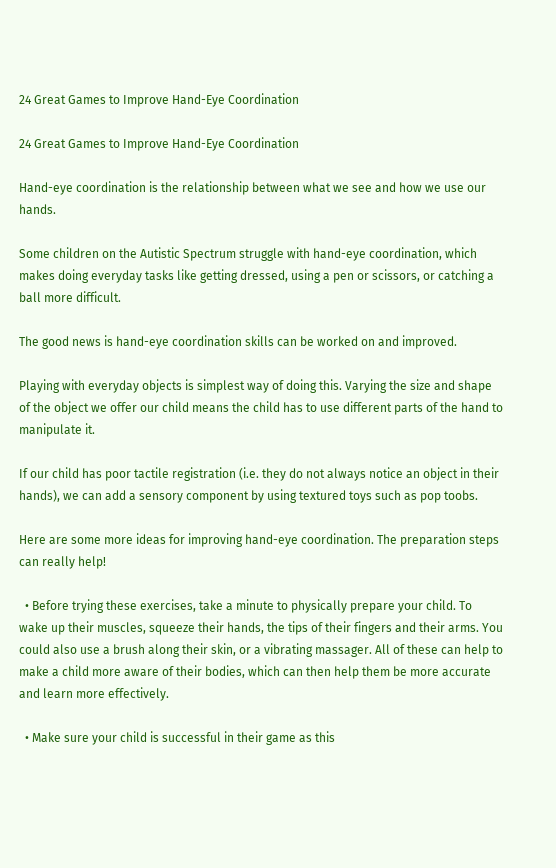24 Great Games to Improve Hand-Eye Coordination

24 Great Games to Improve Hand-Eye Coordination

Hand-eye coordination is the relationship between what we see and how we use our hands.

Some children on the Autistic Spectrum struggle with hand-eye coordination, which makes doing everyday tasks like getting dressed, using a pen or scissors, or catching a ball more difficult.

The good news is hand-eye coordination skills can be worked on and improved.

Playing with everyday objects is simplest way of doing this. Varying the size and shape of the object we offer our child means the child has to use different parts of the hand to manipulate it.

If our child has poor tactile registration (i.e. they do not always notice an object in their hands), we can add a sensory component by using textured toys such as pop toobs.

Here are some more ideas for improving hand-eye coordination. The preparation steps can really help!

  • Before trying these exercises, take a minute to physically prepare your child. To wake up their muscles, squeeze their hands, the tips of their fingers and their arms. You could also use a brush along their skin, or a vibrating massager. All of these can help to make a child more aware of their bodies, which can then help them be more accurate and learn more effectively.

  • Make sure your child is successful in their game as this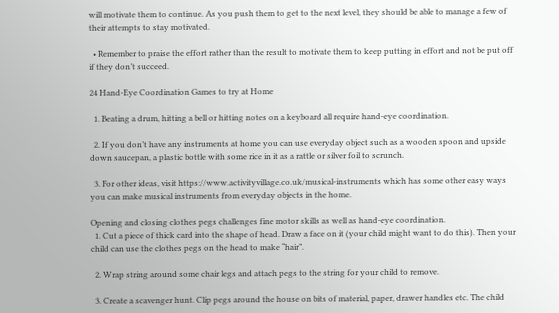will motivate them to continue. As you push them to get to the next level, they should be able to manage a few of their attempts to stay motivated.

  • Remember to praise the effort rather than the result to motivate them to keep putting in effort and not be put off if they don’t succeed.

24 Hand-Eye Coordination Games to try at Home

  1. Beating a drum, hitting a bell or hitting notes on a keyboard all require hand-eye coordination.

  2. If you don’t have any instruments at home you can use everyday object such as a wooden spoon and upside down saucepan, a plastic bottle with some rice in it as a rattle or silver foil to scrunch.

  3. For other ideas, visit https://www.activityvillage.co.uk/musical-instruments which has some other easy ways you can make musical instruments from everyday objects in the home.

Opening and closing clothes pegs challenges fine motor skills as well as hand-eye coordination.
  1. Cut a piece of thick card into the shape of head. Draw a face on it (your child might want to do this). Then your child can use the clothes pegs on the head to make “hair”.

  2. Wrap string around some chair legs and attach pegs to the string for your child to remove.

  3. Create a scavenger hunt. Clip pegs around the house on bits of material, paper, drawer handles etc. The child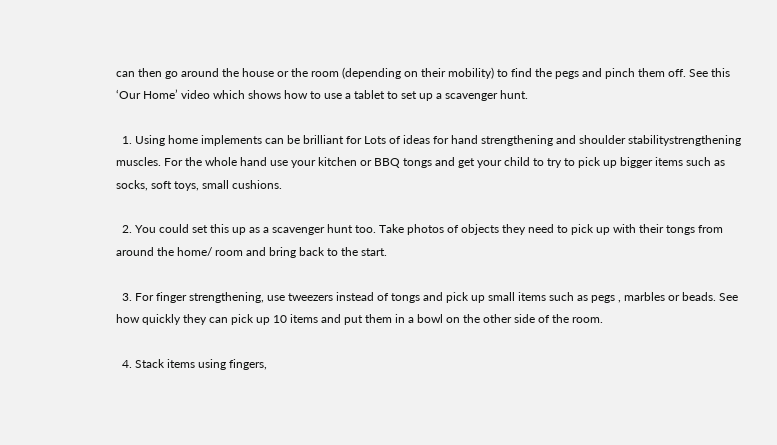can then go around the house or the room (depending on their mobility) to find the pegs and pinch them off. See this ‘Our Home’ video which shows how to use a tablet to set up a scavenger hunt.

  1. Using home implements can be brilliant for Lots of ideas for hand strengthening and shoulder stabilitystrengthening muscles. For the whole hand use your kitchen or BBQ tongs and get your child to try to pick up bigger items such as socks, soft toys, small cushions.

  2. You could set this up as a scavenger hunt too. Take photos of objects they need to pick up with their tongs from around the home/ room and bring back to the start.

  3. For finger strengthening, use tweezers instead of tongs and pick up small items such as pegs , marbles or beads. See how quickly they can pick up 10 items and put them in a bowl on the other side of the room.

  4. Stack items using fingers,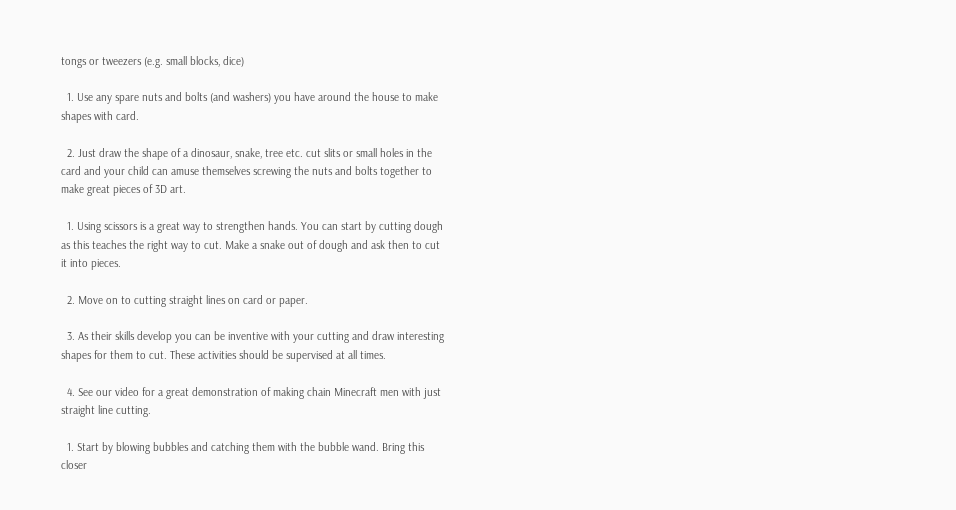tongs or tweezers (e.g. small blocks, dice)

  1. Use any spare nuts and bolts (and washers) you have around the house to make shapes with card.

  2. Just draw the shape of a dinosaur, snake, tree etc. cut slits or small holes in the card and your child can amuse themselves screwing the nuts and bolts together to make great pieces of 3D art.

  1. Using scissors is a great way to strengthen hands. You can start by cutting dough as this teaches the right way to cut. Make a snake out of dough and ask then to cut it into pieces.

  2. Move on to cutting straight lines on card or paper.

  3. As their skills develop you can be inventive with your cutting and draw interesting shapes for them to cut. These activities should be supervised at all times.

  4. See our video for a great demonstration of making chain Minecraft men with just straight line cutting.

  1. Start by blowing bubbles and catching them with the bubble wand. Bring this closer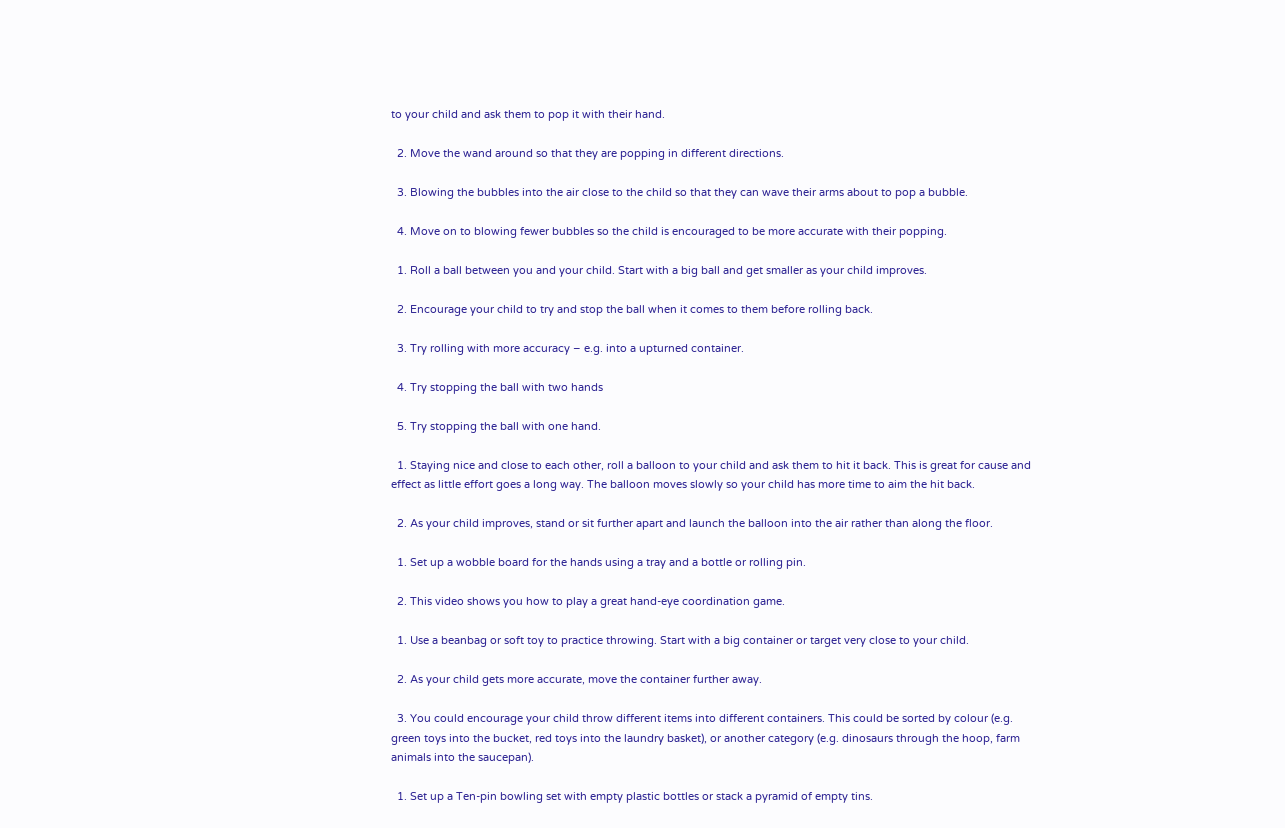to your child and ask them to pop it with their hand.

  2. Move the wand around so that they are popping in different directions.

  3. Blowing the bubbles into the air close to the child so that they can wave their arms about to pop a bubble.

  4. Move on to blowing fewer bubbles so the child is encouraged to be more accurate with their popping.

  1. Roll a ball between you and your child. Start with a big ball and get smaller as your child improves.

  2. Encourage your child to try and stop the ball when it comes to them before rolling back.

  3. Try rolling with more accuracy – e.g. into a upturned container.

  4. Try stopping the ball with two hands

  5. Try stopping the ball with one hand.

  1. Staying nice and close to each other, roll a balloon to your child and ask them to hit it back. This is great for cause and effect as little effort goes a long way. The balloon moves slowly so your child has more time to aim the hit back.

  2. As your child improves, stand or sit further apart and launch the balloon into the air rather than along the floor.

  1. Set up a wobble board for the hands using a tray and a bottle or rolling pin.

  2. This video shows you how to play a great hand-eye coordination game.

  1. Use a beanbag or soft toy to practice throwing. Start with a big container or target very close to your child.

  2. As your child gets more accurate, move the container further away.

  3. You could encourage your child throw different items into different containers. This could be sorted by colour (e.g. green toys into the bucket, red toys into the laundry basket), or another category (e.g. dinosaurs through the hoop, farm animals into the saucepan).

  1. Set up a Ten-pin bowling set with empty plastic bottles or stack a pyramid of empty tins.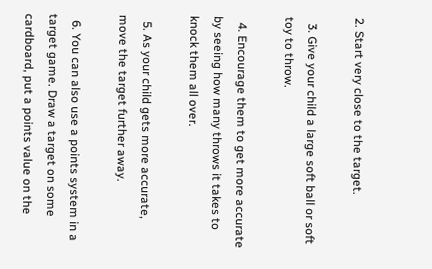2. Start very close to the target.

  3. Give your child a large soft ball or soft toy to throw.

  4. Encourage them to get more accurate by seeing how many throws it takes to knock them all over.

  5. As your child gets more accurate, move the target further away.

  6. You can also use a points system in a target game. Draw a target on some cardboard, put a points value on the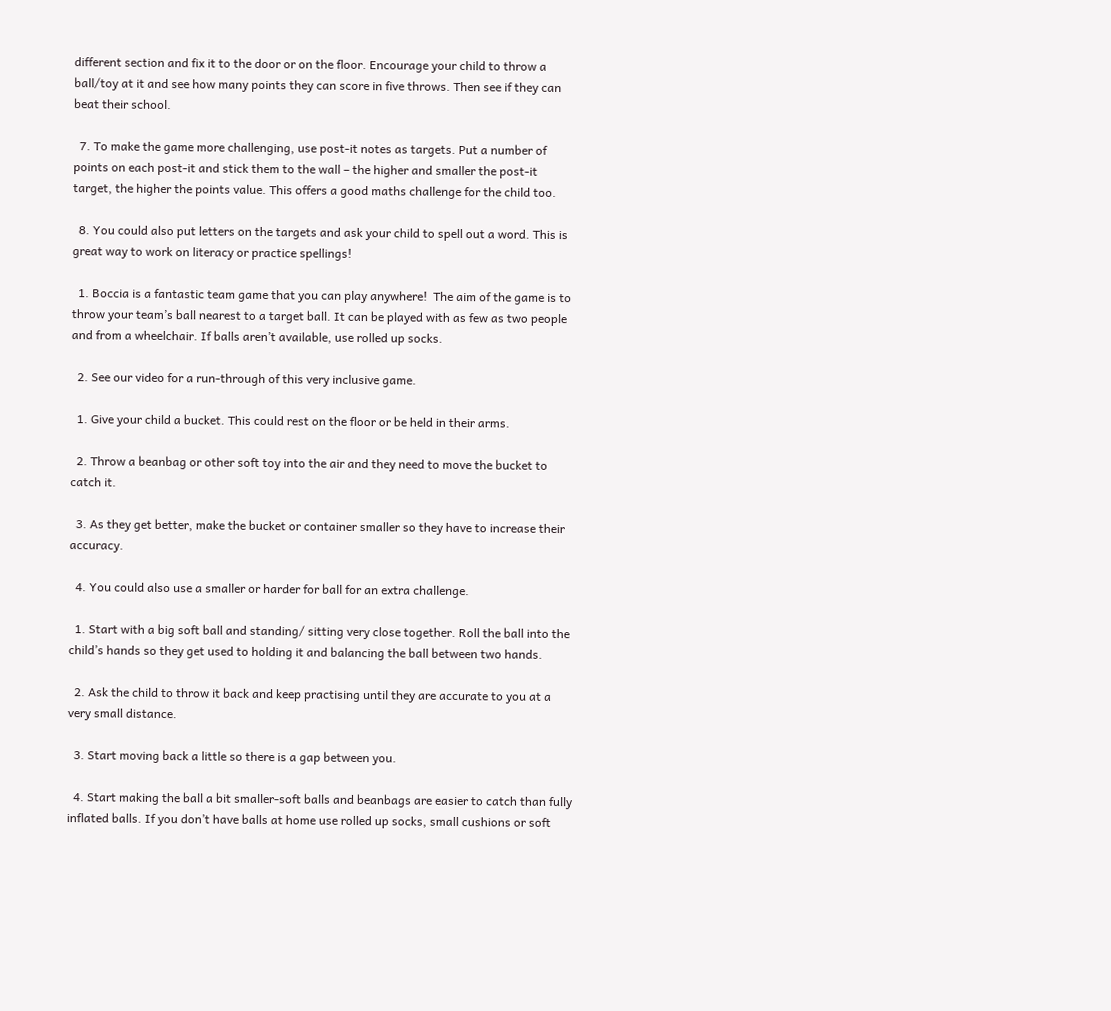different section and fix it to the door or on the floor. Encourage your child to throw a ball/toy at it and see how many points they can score in five throws. Then see if they can beat their school.

  7. To make the game more challenging, use post-it notes as targets. Put a number of points on each post-it and stick them to the wall – the higher and smaller the post-it target, the higher the points value. This offers a good maths challenge for the child too.

  8. You could also put letters on the targets and ask your child to spell out a word. This is great way to work on literacy or practice spellings!

  1. Boccia is a fantastic team game that you can play anywhere!  The aim of the game is to throw your team’s ball nearest to a target ball. It can be played with as few as two people and from a wheelchair. If balls aren’t available, use rolled up socks.

  2. See our video for a run-through of this very inclusive game.

  1. Give your child a bucket. This could rest on the floor or be held in their arms.

  2. Throw a beanbag or other soft toy into the air and they need to move the bucket to catch it.

  3. As they get better, make the bucket or container smaller so they have to increase their accuracy.

  4. You could also use a smaller or harder for ball for an extra challenge.

  1. Start with a big soft ball and standing/ sitting very close together. Roll the ball into the child’s hands so they get used to holding it and balancing the ball between two hands.

  2. Ask the child to throw it back and keep practising until they are accurate to you at a very small distance.

  3. Start moving back a little so there is a gap between you.

  4. Start making the ball a bit smaller-soft balls and beanbags are easier to catch than fully inflated balls. If you don’t have balls at home use rolled up socks, small cushions or soft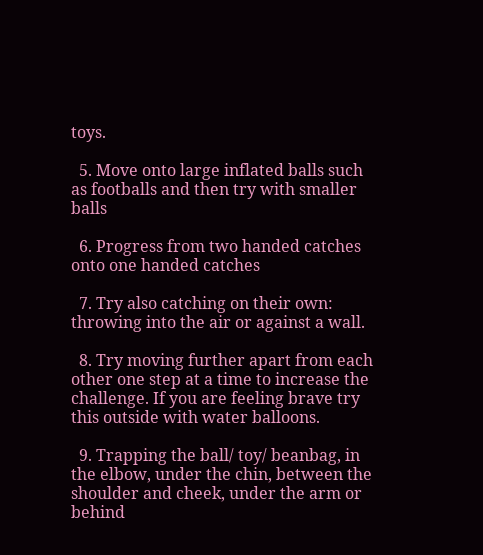toys.

  5. Move onto large inflated balls such as footballs and then try with smaller balls

  6. Progress from two handed catches onto one handed catches

  7. Try also catching on their own: throwing into the air or against a wall.

  8. Try moving further apart from each other one step at a time to increase the challenge. If you are feeling brave try this outside with water balloons.

  9. Trapping the ball/ toy/ beanbag, in the elbow, under the chin, between the shoulder and cheek, under the arm or behind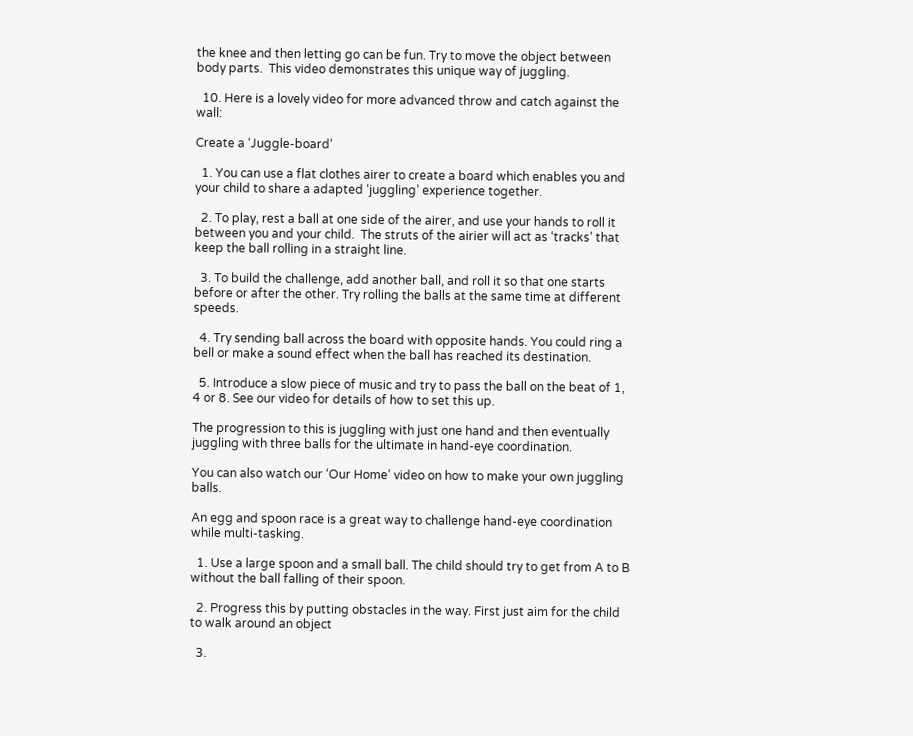the knee and then letting go can be fun. Try to move the object between body parts.  This video demonstrates this unique way of juggling.

  10. Here is a lovely video for more advanced throw and catch against the wall:

Create a ‘Juggle-board‘

  1. You can use a flat clothes airer to create a board which enables you and your child to share a adapted ‘juggling’ experience together.

  2. To play, rest a ball at one side of the airer, and use your hands to roll it between you and your child.  The struts of the airier will act as ‘tracks’ that keep the ball rolling in a straight line.

  3. To build the challenge, add another ball, and roll it so that one starts before or after the other. Try rolling the balls at the same time at different speeds.

  4. Try sending ball across the board with opposite hands. You could ring a bell or make a sound effect when the ball has reached its destination.

  5. Introduce a slow piece of music and try to pass the ball on the beat of 1, 4 or 8. See our video for details of how to set this up.

The progression to this is juggling with just one hand and then eventually juggling with three balls for the ultimate in hand-eye coordination.

You can also watch our ‘Our Home’ video on how to make your own juggling balls.

An egg and spoon race is a great way to challenge hand-eye coordination while multi-tasking.

  1. Use a large spoon and a small ball. The child should try to get from A to B without the ball falling of their spoon.

  2. Progress this by putting obstacles in the way. First just aim for the child to walk around an object

  3.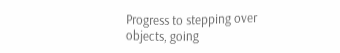Progress to stepping over objects, going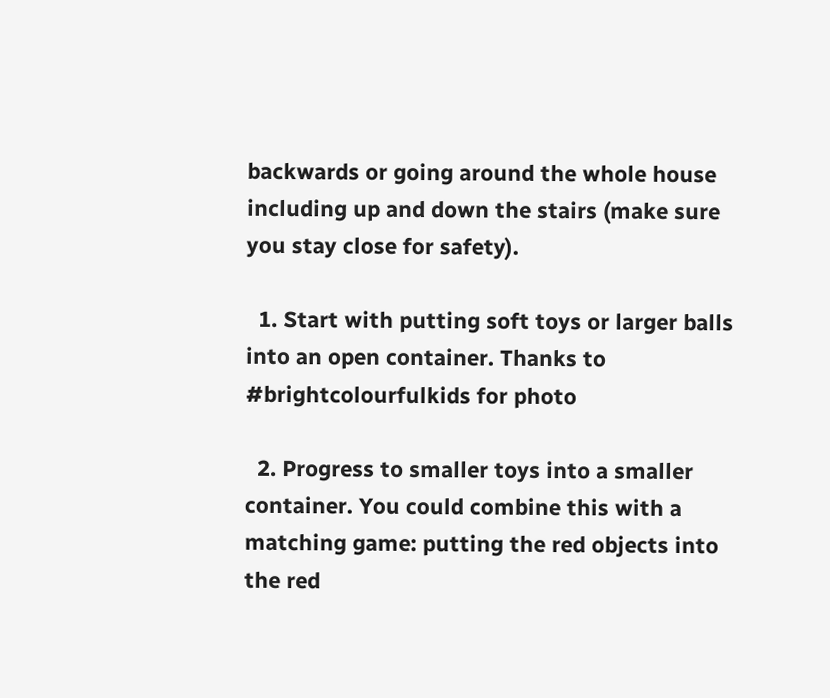backwards or going around the whole house including up and down the stairs (make sure you stay close for safety).

  1. Start with putting soft toys or larger balls into an open container. Thanks to #brightcolourfulkids for photo

  2. Progress to smaller toys into a smaller container. You could combine this with a matching game: putting the red objects into the red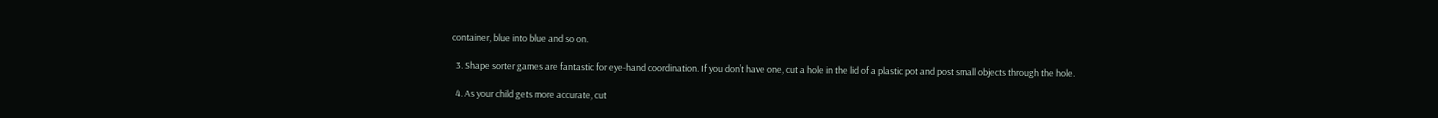container, blue into blue and so on.

  3. Shape sorter games are fantastic for eye-hand coordination. If you don’t have one, cut a hole in the lid of a plastic pot and post small objects through the hole.

  4. As your child gets more accurate, cut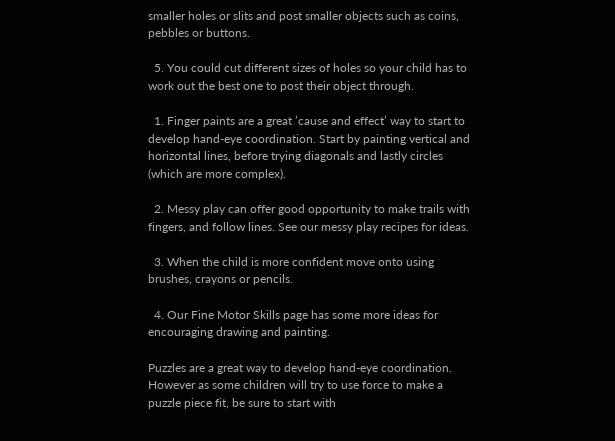smaller holes or slits and post smaller objects such as coins, pebbles or buttons.

  5. You could cut different sizes of holes so your child has to work out the best one to post their object through.

  1. Finger paints are a great ’cause and effect’ way to start to develop hand-eye coordination. Start by painting vertical and horizontal lines, before trying diagonals and lastly circles (which are more complex).

  2. Messy play can offer good opportunity to make trails with fingers, and follow lines. See our messy play recipes for ideas.

  3. When the child is more confident move onto using brushes, crayons or pencils.

  4. Our Fine Motor Skills page has some more ideas for encouraging drawing and painting.

Puzzles are a great way to develop hand-eye coordination. However as some children will try to use force to make a puzzle piece fit, be sure to start with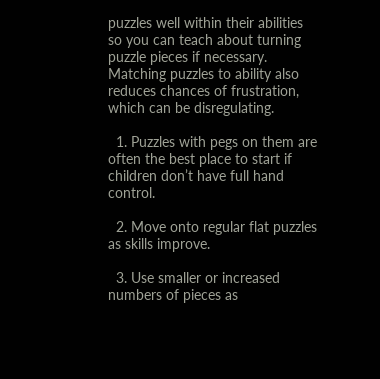puzzles well within their abilities so you can teach about turning puzzle pieces if necessary.  Matching puzzles to ability also reduces chances of frustration, which can be disregulating.

  1. Puzzles with pegs on them are often the best place to start if children don’t have full hand control.

  2. Move onto regular flat puzzles as skills improve.

  3. Use smaller or increased numbers of pieces as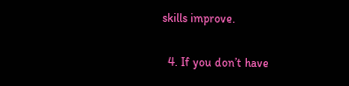skills improve.

  4. If you don’t have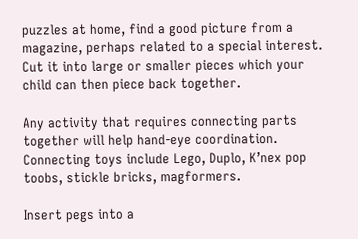puzzles at home, find a good picture from a magazine, perhaps related to a special interest. Cut it into large or smaller pieces which your child can then piece back together.

Any activity that requires connecting parts together will help hand-eye coordination. Connecting toys include Lego, Duplo, K’nex pop toobs, stickle bricks, magformers.

Insert pegs into a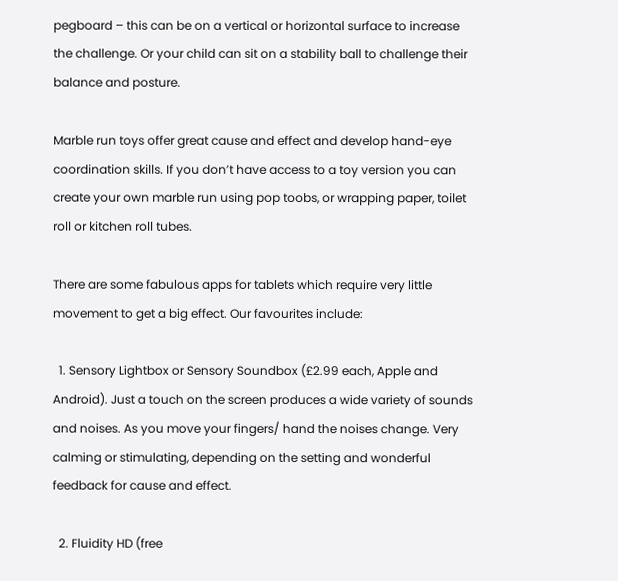pegboard – this can be on a vertical or horizontal surface to increase the challenge. Or your child can sit on a stability ball to challenge their balance and posture.

Marble run toys offer great cause and effect and develop hand-eye coordination skills. If you don’t have access to a toy version you can create your own marble run using pop toobs, or wrapping paper, toilet roll or kitchen roll tubes.

There are some fabulous apps for tablets which require very little movement to get a big effect. Our favourites include:

  1. Sensory Lightbox or Sensory Soundbox (£2.99 each, Apple and Android). Just a touch on the screen produces a wide variety of sounds and noises. As you move your fingers/ hand the noises change. Very calming or stimulating, depending on the setting and wonderful feedback for cause and effect.

  2. Fluidity HD (free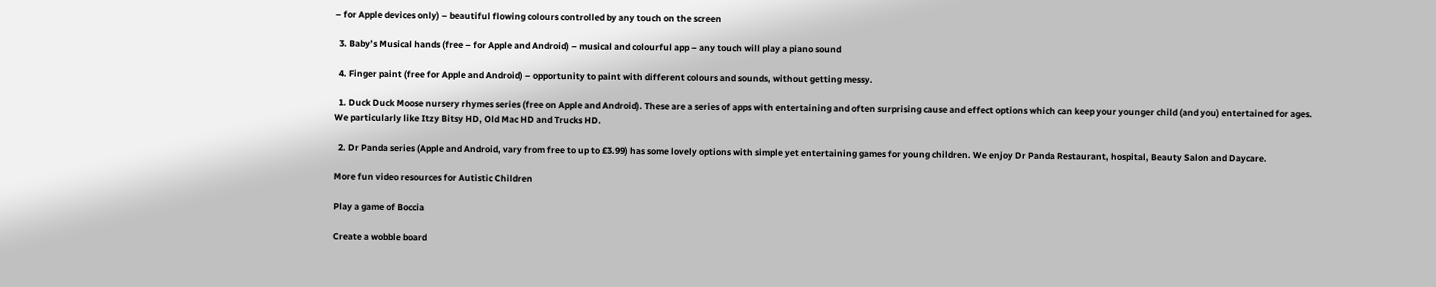– for Apple devices only) – beautiful flowing colours controlled by any touch on the screen

  3. Baby’s Musical hands (free – for Apple and Android) – musical and colourful app – any touch will play a piano sound

  4. Finger paint (free for Apple and Android) – opportunity to paint with different colours and sounds, without getting messy.

  1. Duck Duck Moose nursery rhymes series (free on Apple and Android). These are a series of apps with entertaining and often surprising cause and effect options which can keep your younger child (and you) entertained for ages. We particularly like Itzy Bitsy HD, Old Mac HD and Trucks HD.

  2. Dr Panda series (Apple and Android, vary from free to up to £3.99) has some lovely options with simple yet entertaining games for young children. We enjoy Dr Panda Restaurant, hospital, Beauty Salon and Daycare.

More fun video resources for Autistic Children

Play a game of Boccia

Create a wobble board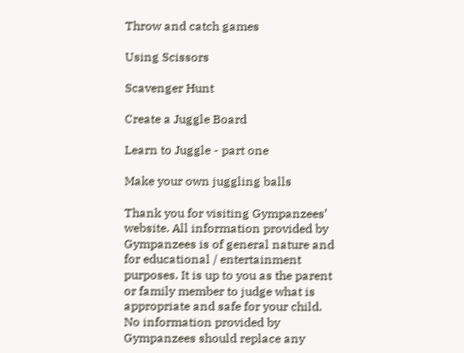Throw and catch games

Using Scissors

Scavenger Hunt

Create a Juggle Board

Learn to Juggle - part one

Make your own juggling balls

Thank you for visiting Gympanzees’ website. All information provided by Gympanzees is of general nature and for educational / entertainment purposes. It is up to you as the parent or family member to judge what is appropriate and safe for your child. No information provided by Gympanzees should replace any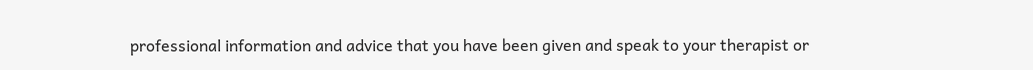professional information and advice that you have been given and speak to your therapist or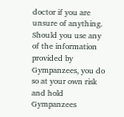doctor if you are unsure of anything. Should you use any of the information provided by Gympanzees, you do so at your own risk and hold Gympanzees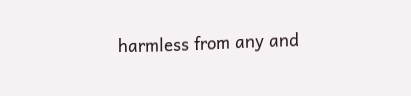harmless from any and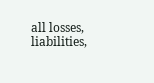all losses, liabilities,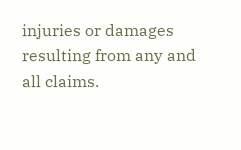injuries or damages resulting from any and all claims.